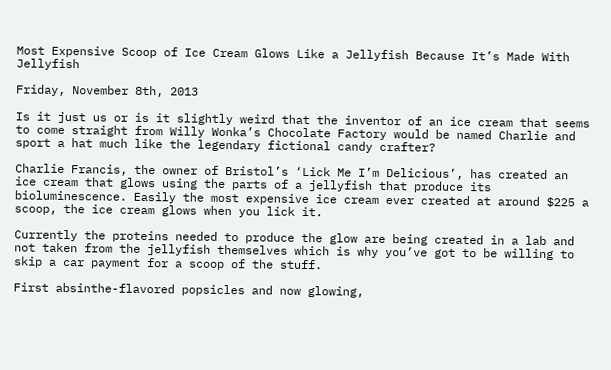Most Expensive Scoop of Ice Cream Glows Like a Jellyfish Because It’s Made With Jellyfish

Friday, November 8th, 2013

Is it just us or is it slightly weird that the inventor of an ice cream that seems to come straight from Willy Wonka’s Chocolate Factory would be named Charlie and sport a hat much like the legendary fictional candy crafter?

Charlie Francis, the owner of Bristol’s ‘Lick Me I’m Delicious’, has created an ice cream that glows using the parts of a jellyfish that produce its bioluminescence. Easily the most expensive ice cream ever created at around $225 a scoop, the ice cream glows when you lick it.

Currently the proteins needed to produce the glow are being created in a lab and not taken from the jellyfish themselves which is why you’ve got to be willing to skip a car payment for a scoop of the stuff.

First absinthe-flavored popsicles and now glowing,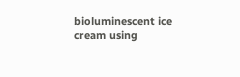bioluminescent ice cream using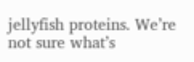jellyfish proteins. We’re not sure what’s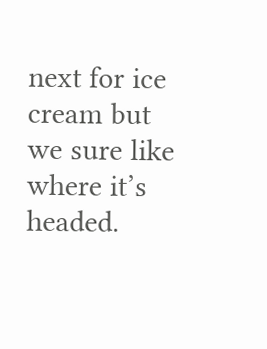next for ice cream but we sure like where it’s headed.